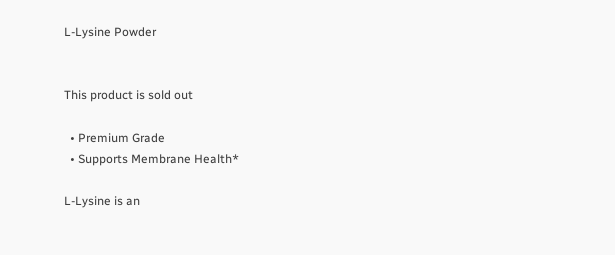L-Lysine Powder


This product is sold out

  • Premium Grade
  • Supports Membrane Health*

L-Lysine is an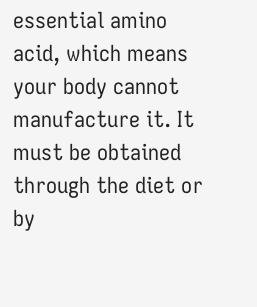essential amino acid, which means your body cannot manufacture it. It must be obtained through the diet or by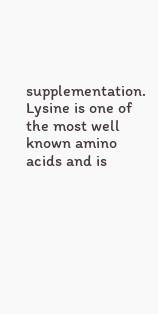supplementation. Lysine is one of the most well known amino acids and is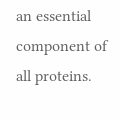an essential component of all proteins.